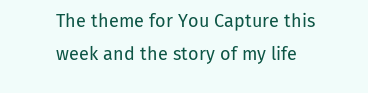The theme for You Capture this week and the story of my life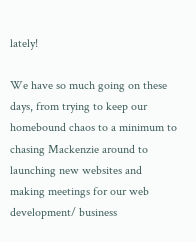lately!

We have so much going on these days, from trying to keep our homebound chaos to a minimum to chasing Mackenzie around to launching new websites and making meetings for our web development/ business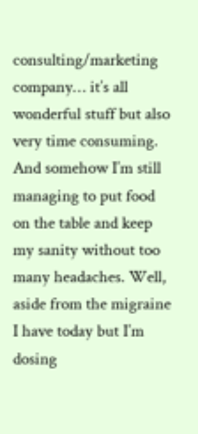consulting/marketing company… it’s all wonderful stuff but also very time consuming. And somehow I’m still managing to put food on the table and keep my sanity without too many headaches. Well, aside from the migraine I have today but I’m dosing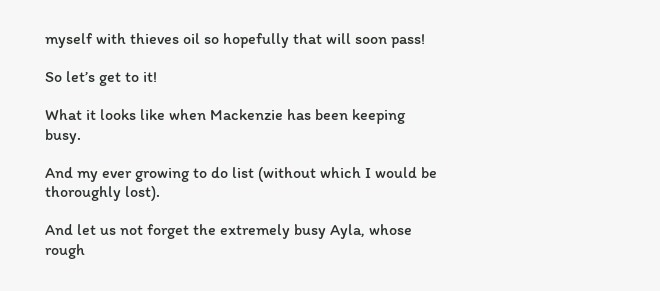myself with thieves oil so hopefully that will soon pass!

So let’s get to it!

What it looks like when Mackenzie has been keeping busy.

And my ever growing to do list (without which I would be thoroughly lost).

And let us not forget the extremely busy Ayla, whose rough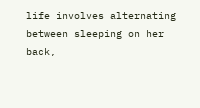life involves alternating between sleeping on her back,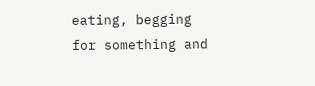eating, begging for something and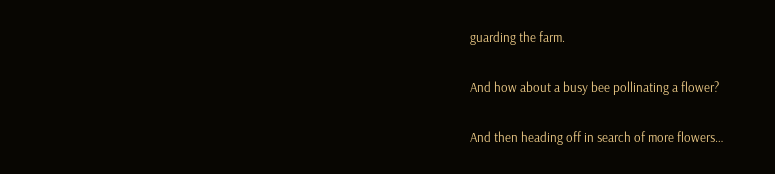guarding the farm.

And how about a busy bee pollinating a flower?

And then heading off in search of more flowers…